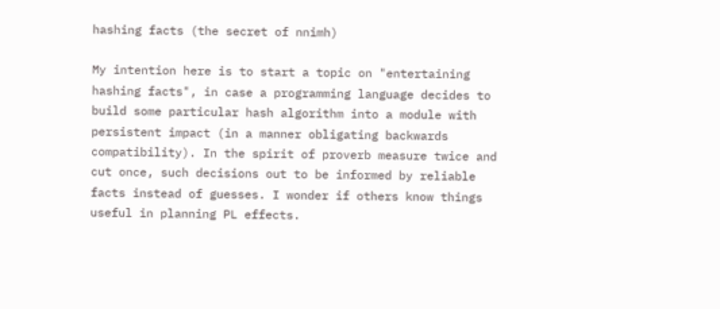hashing facts (the secret of nnimh)

My intention here is to start a topic on "entertaining hashing facts", in case a programming language decides to build some particular hash algorithm into a module with persistent impact (in a manner obligating backwards compatibility). In the spirit of proverb measure twice and cut once, such decisions out to be informed by reliable facts instead of guesses. I wonder if others know things useful in planning PL effects.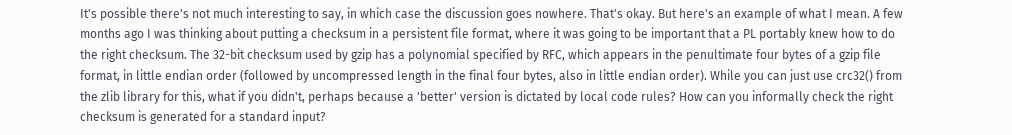It's possible there's not much interesting to say, in which case the discussion goes nowhere. That's okay. But here's an example of what I mean. A few months ago I was thinking about putting a checksum in a persistent file format, where it was going to be important that a PL portably knew how to do the right checksum. The 32-bit checksum used by gzip has a polynomial specified by RFC, which appears in the penultimate four bytes of a gzip file format, in little endian order (followed by uncompressed length in the final four bytes, also in little endian order). While you can just use crc32() from the zlib library for this, what if you didn't, perhaps because a 'better' version is dictated by local code rules? How can you informally check the right checksum is generated for a standard input?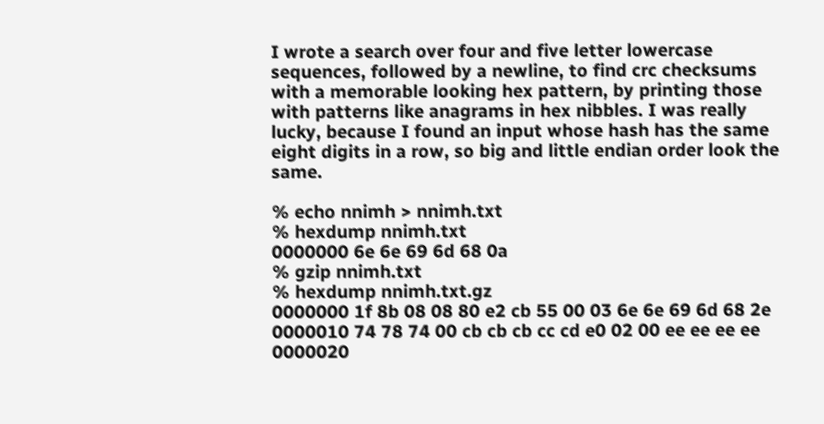I wrote a search over four and five letter lowercase sequences, followed by a newline, to find crc checksums with a memorable looking hex pattern, by printing those with patterns like anagrams in hex nibbles. I was really lucky, because I found an input whose hash has the same eight digits in a row, so big and little endian order look the same.

% echo nnimh > nnimh.txt
% hexdump nnimh.txt
0000000 6e 6e 69 6d 68 0a
% gzip nnimh.txt
% hexdump nnimh.txt.gz
0000000 1f 8b 08 08 80 e2 cb 55 00 03 6e 6e 69 6d 68 2e
0000010 74 78 74 00 cb cb cb cc cd e0 02 00 ee ee ee ee
0000020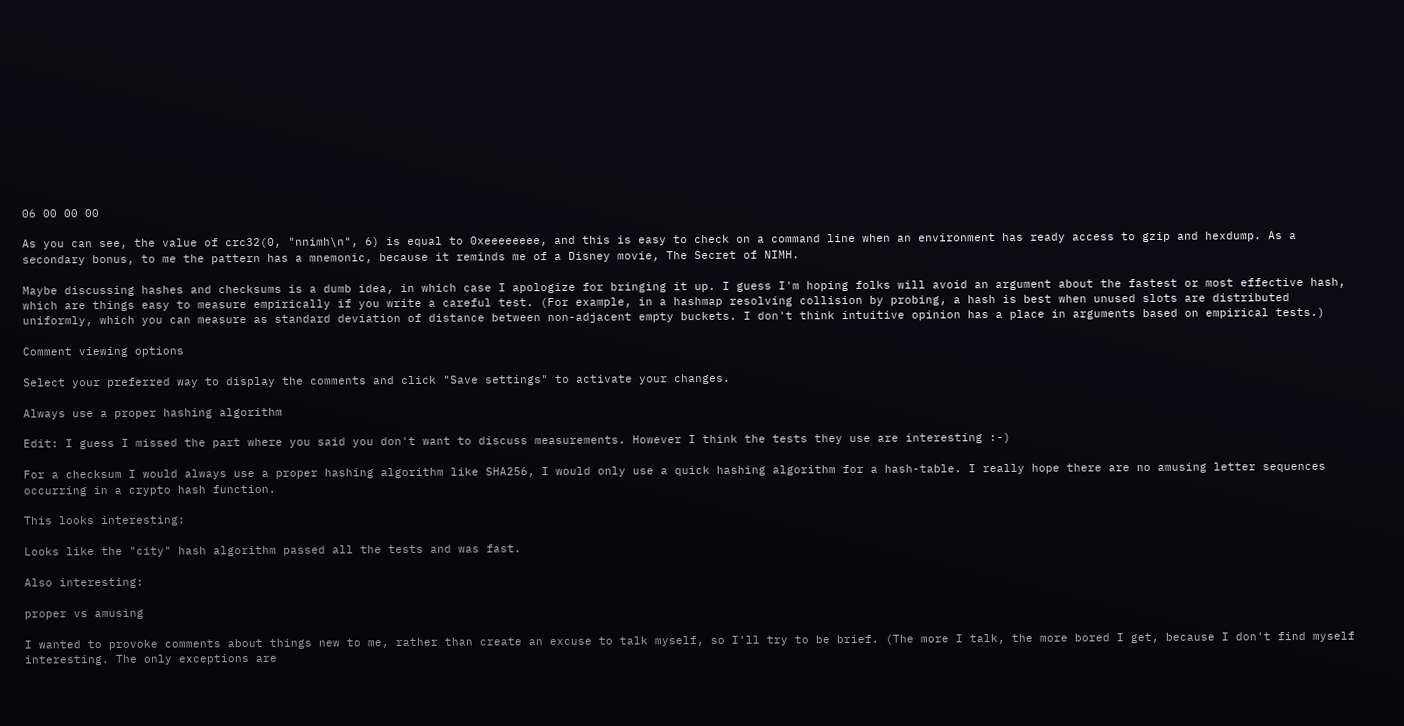06 00 00 00

As you can see, the value of crc32(0, "nnimh\n", 6) is equal to 0xeeeeeeee, and this is easy to check on a command line when an environment has ready access to gzip and hexdump. As a secondary bonus, to me the pattern has a mnemonic, because it reminds me of a Disney movie, The Secret of NIMH.

Maybe discussing hashes and checksums is a dumb idea, in which case I apologize for bringing it up. I guess I'm hoping folks will avoid an argument about the fastest or most effective hash, which are things easy to measure empirically if you write a careful test. (For example, in a hashmap resolving collision by probing, a hash is best when unused slots are distributed uniformly, which you can measure as standard deviation of distance between non-adjacent empty buckets. I don't think intuitive opinion has a place in arguments based on empirical tests.)

Comment viewing options

Select your preferred way to display the comments and click "Save settings" to activate your changes.

Always use a proper hashing algorithm

Edit: I guess I missed the part where you said you don't want to discuss measurements. However I think the tests they use are interesting :-)

For a checksum I would always use a proper hashing algorithm like SHA256, I would only use a quick hashing algorithm for a hash-table. I really hope there are no amusing letter sequences occurring in a crypto hash function.

This looks interesting:

Looks like the "city" hash algorithm passed all the tests and was fast.

Also interesting:

proper vs amusing

I wanted to provoke comments about things new to me, rather than create an excuse to talk myself, so I'll try to be brief. (The more I talk, the more bored I get, because I don't find myself interesting. The only exceptions are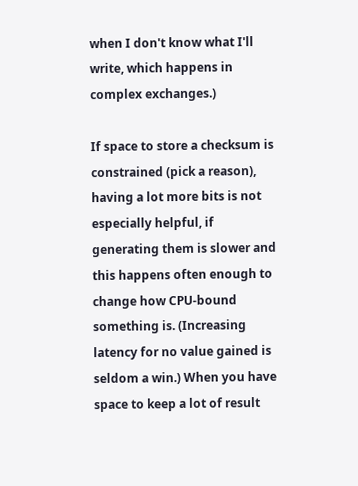when I don't know what I'll write, which happens in complex exchanges.)

If space to store a checksum is constrained (pick a reason), having a lot more bits is not especially helpful, if generating them is slower and this happens often enough to change how CPU-bound something is. (Increasing latency for no value gained is seldom a win.) When you have space to keep a lot of result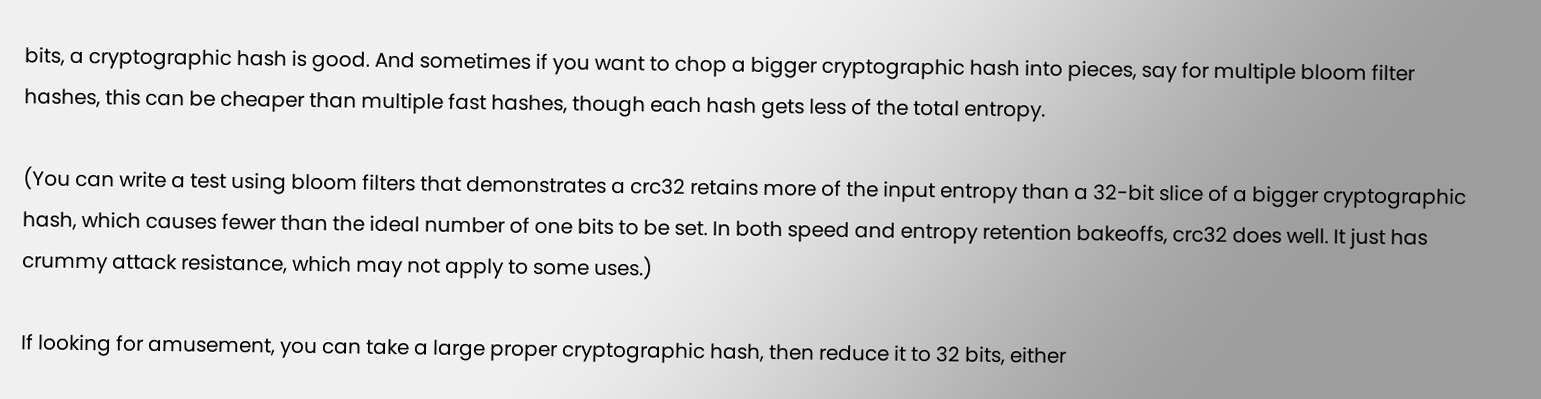bits, a cryptographic hash is good. And sometimes if you want to chop a bigger cryptographic hash into pieces, say for multiple bloom filter hashes, this can be cheaper than multiple fast hashes, though each hash gets less of the total entropy.

(You can write a test using bloom filters that demonstrates a crc32 retains more of the input entropy than a 32-bit slice of a bigger cryptographic hash, which causes fewer than the ideal number of one bits to be set. In both speed and entropy retention bakeoffs, crc32 does well. It just has crummy attack resistance, which may not apply to some uses.)

If looking for amusement, you can take a large proper cryptographic hash, then reduce it to 32 bits, either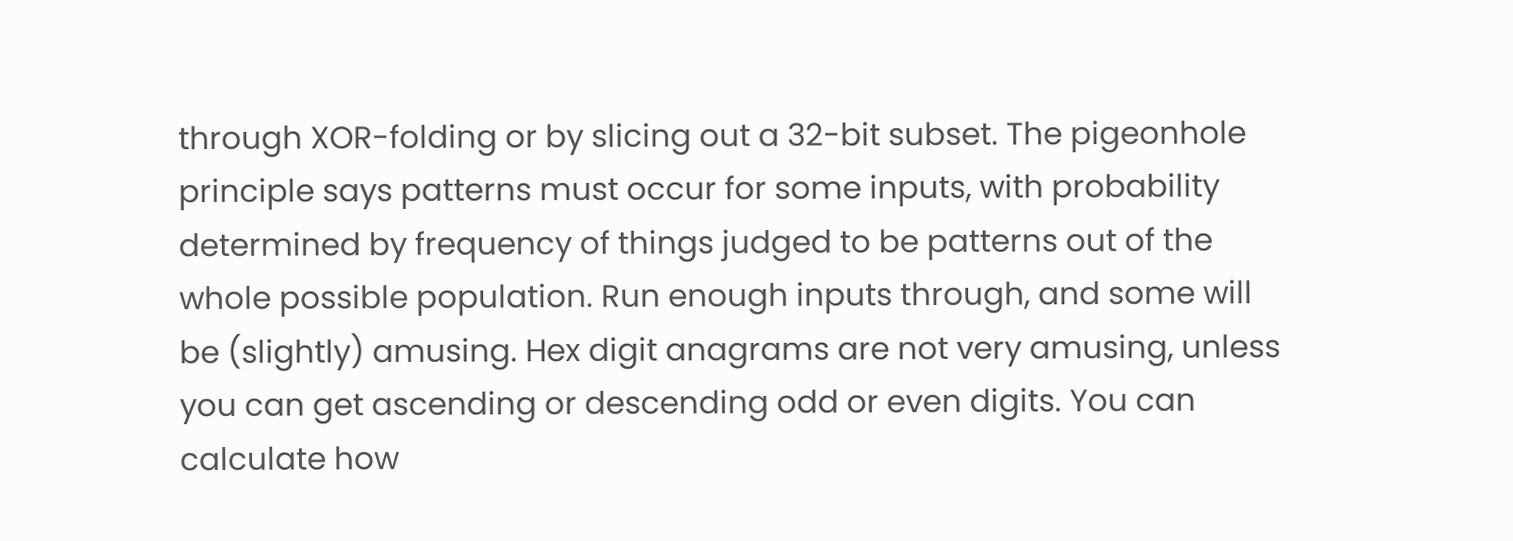through XOR-folding or by slicing out a 32-bit subset. The pigeonhole principle says patterns must occur for some inputs, with probability determined by frequency of things judged to be patterns out of the whole possible population. Run enough inputs through, and some will be (slightly) amusing. Hex digit anagrams are not very amusing, unless you can get ascending or descending odd or even digits. You can calculate how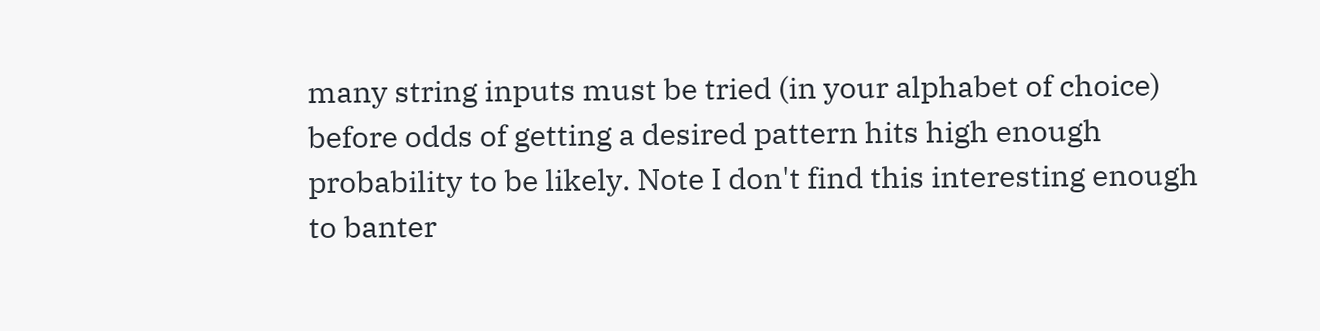many string inputs must be tried (in your alphabet of choice) before odds of getting a desired pattern hits high enough probability to be likely. Note I don't find this interesting enough to banter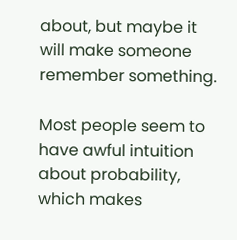about, but maybe it will make someone remember something.

Most people seem to have awful intuition about probability, which makes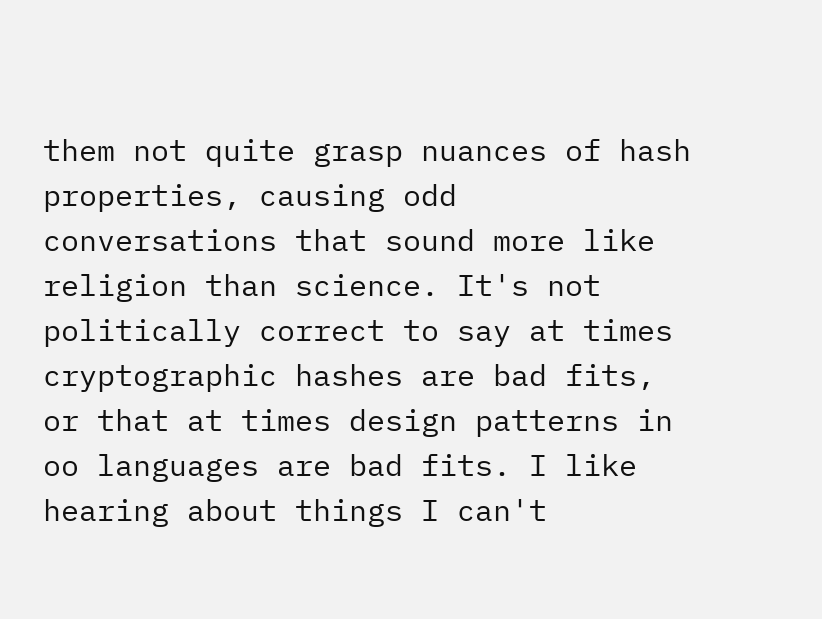them not quite grasp nuances of hash properties, causing odd conversations that sound more like religion than science. It's not politically correct to say at times cryptographic hashes are bad fits, or that at times design patterns in oo languages are bad fits. I like hearing about things I can't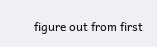figure out from first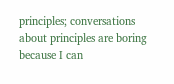principles; conversations about principles are boring because I can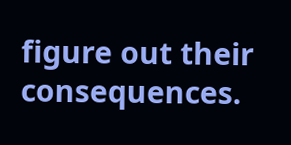figure out their consequences.